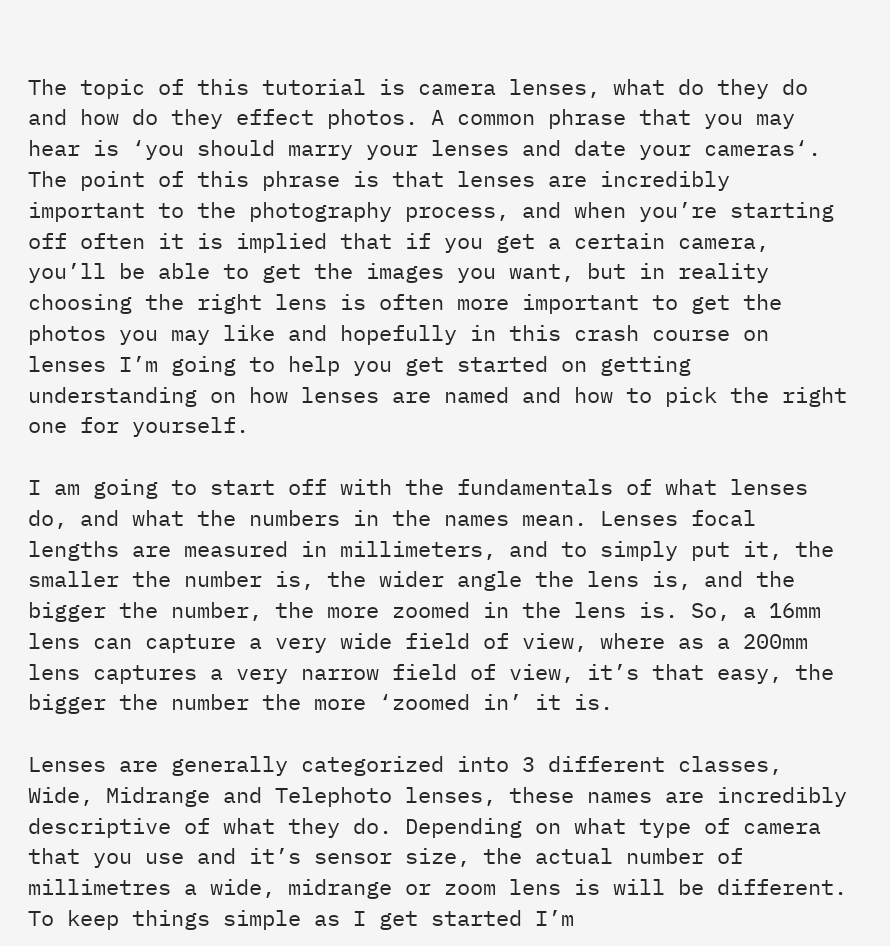The topic of this tutorial is camera lenses, what do they do and how do they effect photos. A common phrase that you may hear is ‘you should marry your lenses and date your cameras‘. The point of this phrase is that lenses are incredibly important to the photography process, and when you’re starting off often it is implied that if you get a certain camera, you’ll be able to get the images you want, but in reality choosing the right lens is often more important to get the photos you may like and hopefully in this crash course on lenses I’m going to help you get started on getting understanding on how lenses are named and how to pick the right one for yourself.

I am going to start off with the fundamentals of what lenses do, and what the numbers in the names mean. Lenses focal lengths are measured in millimeters, and to simply put it, the smaller the number is, the wider angle the lens is, and the bigger the number, the more zoomed in the lens is. So, a 16mm lens can capture a very wide field of view, where as a 200mm lens captures a very narrow field of view, it’s that easy, the bigger the number the more ‘zoomed in’ it is.

Lenses are generally categorized into 3 different classes, Wide, Midrange and Telephoto lenses, these names are incredibly descriptive of what they do. Depending on what type of camera that you use and it’s sensor size, the actual number of millimetres a wide, midrange or zoom lens is will be different. To keep things simple as I get started I’m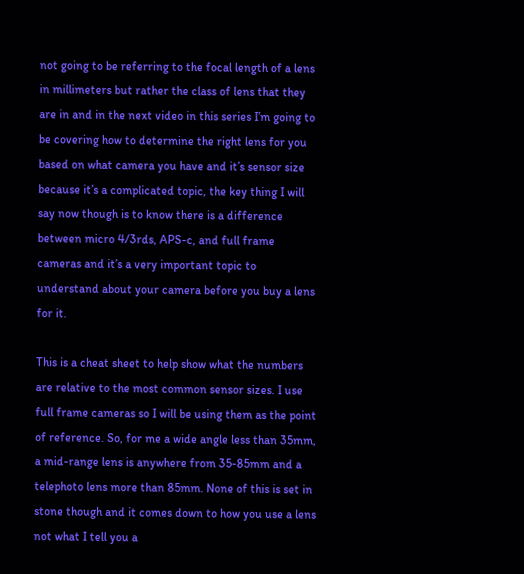not going to be referring to the focal length of a lens in millimeters but rather the class of lens that they are in and in the next video in this series I’m going to be covering how to determine the right lens for you based on what camera you have and it’s sensor size because it’s a complicated topic, the key thing I will say now though is to know there is a difference between micro 4/3rds, APS-c, and full frame cameras and it’s a very important topic to understand about your camera before you buy a lens for it.

This is a cheat sheet to help show what the numbers are relative to the most common sensor sizes. I use full frame cameras so I will be using them as the point of reference. So, for me a wide angle less than 35mm, a mid-range lens is anywhere from 35-85mm and a telephoto lens more than 85mm. None of this is set in stone though and it comes down to how you use a lens not what I tell you a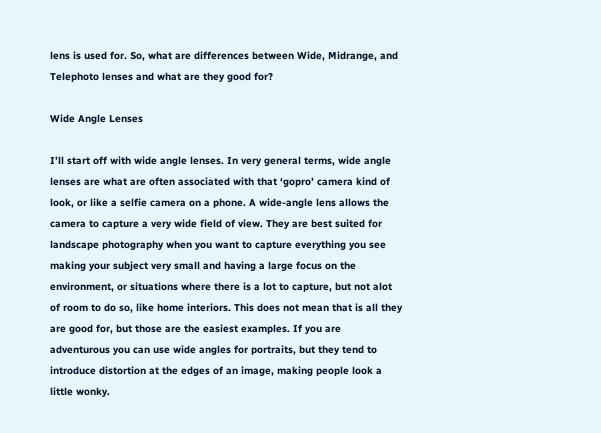lens is used for. So, what are differences between Wide, Midrange, and Telephoto lenses and what are they good for?

Wide Angle Lenses

I’ll start off with wide angle lenses. In very general terms, wide angle lenses are what are often associated with that ‘gopro’ camera kind of look, or like a selfie camera on a phone. A wide-angle lens allows the camera to capture a very wide field of view. They are best suited for landscape photography when you want to capture everything you see making your subject very small and having a large focus on the environment, or situations where there is a lot to capture, but not alot of room to do so, like home interiors. This does not mean that is all they are good for, but those are the easiest examples. If you are adventurous you can use wide angles for portraits, but they tend to introduce distortion at the edges of an image, making people look a little wonky.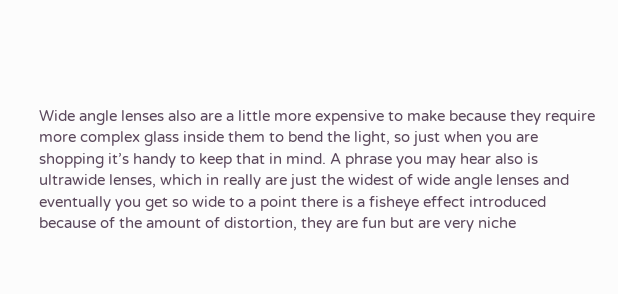Wide angle lenses also are a little more expensive to make because they require more complex glass inside them to bend the light, so just when you are shopping it’s handy to keep that in mind. A phrase you may hear also is ultrawide lenses, which in really are just the widest of wide angle lenses and eventually you get so wide to a point there is a fisheye effect introduced because of the amount of distortion, they are fun but are very niche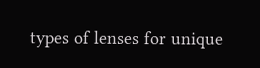types of lenses for unique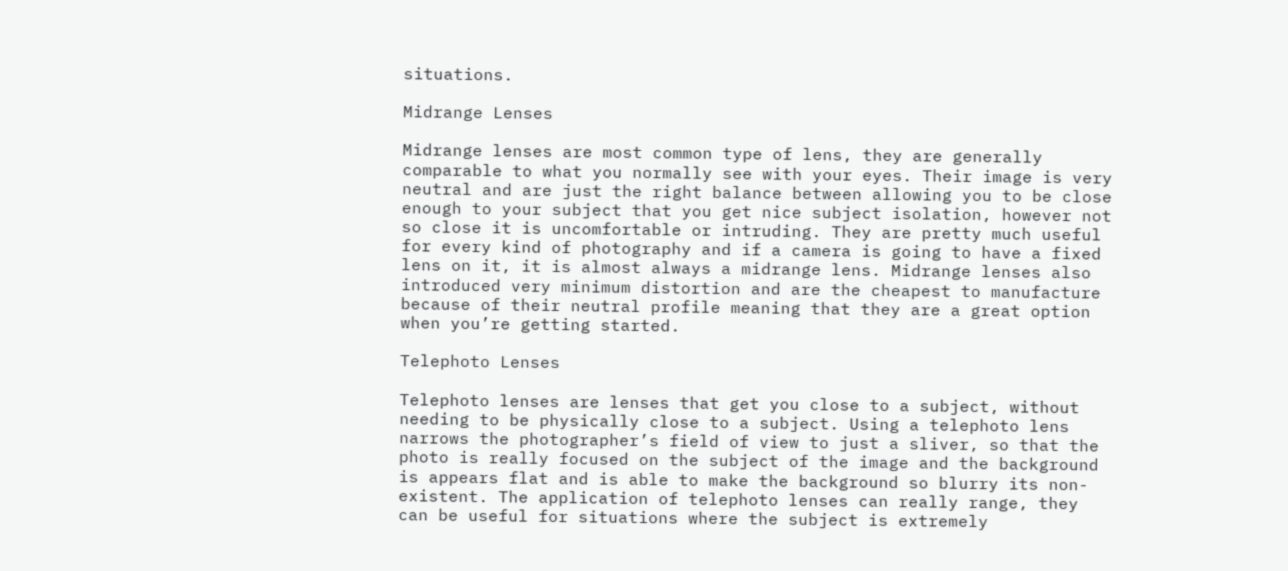situations.

Midrange Lenses

Midrange lenses are most common type of lens, they are generally comparable to what you normally see with your eyes. Their image is very neutral and are just the right balance between allowing you to be close enough to your subject that you get nice subject isolation, however not so close it is uncomfortable or intruding. They are pretty much useful for every kind of photography and if a camera is going to have a fixed lens on it, it is almost always a midrange lens. Midrange lenses also introduced very minimum distortion and are the cheapest to manufacture because of their neutral profile meaning that they are a great option when you’re getting started.

Telephoto Lenses

Telephoto lenses are lenses that get you close to a subject, without needing to be physically close to a subject. Using a telephoto lens narrows the photographer’s field of view to just a sliver, so that the photo is really focused on the subject of the image and the background is appears flat and is able to make the background so blurry its non-existent. The application of telephoto lenses can really range, they can be useful for situations where the subject is extremely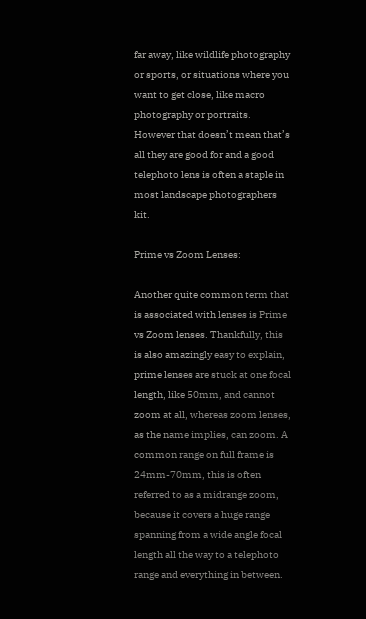far away, like wildlife photography or sports, or situations where you want to get close, like macro photography or portraits. However that doesn’t mean that’s all they are good for and a good telephoto lens is often a staple in most landscape photographers kit.

Prime vs Zoom Lenses:

Another quite common term that is associated with lenses is Prime vs Zoom lenses. Thankfully, this is also amazingly easy to explain, prime lenses are stuck at one focal length, like 50mm, and cannot zoom at all, whereas zoom lenses, as the name implies, can zoom. A common range on full frame is 24mm-70mm, this is often referred to as a midrange zoom, because it covers a huge range spanning from a wide angle focal length all the way to a telephoto range and everything in between.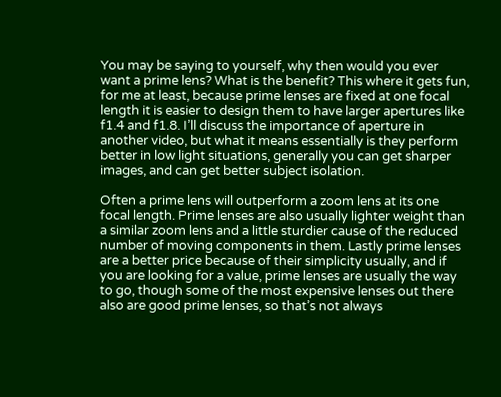You may be saying to yourself, why then would you ever want a prime lens? What is the benefit? This where it gets fun, for me at least, because prime lenses are fixed at one focal length it is easier to design them to have larger apertures like f1.4 and f1.8. I’ll discuss the importance of aperture in another video, but what it means essentially is they perform better in low light situations, generally you can get sharper images, and can get better subject isolation.

Often a prime lens will outperform a zoom lens at its one focal length. Prime lenses are also usually lighter weight than a similar zoom lens and a little sturdier cause of the reduced number of moving components in them. Lastly prime lenses are a better price because of their simplicity usually, and if you are looking for a value, prime lenses are usually the way to go, though some of the most expensive lenses out there also are good prime lenses, so that’s not always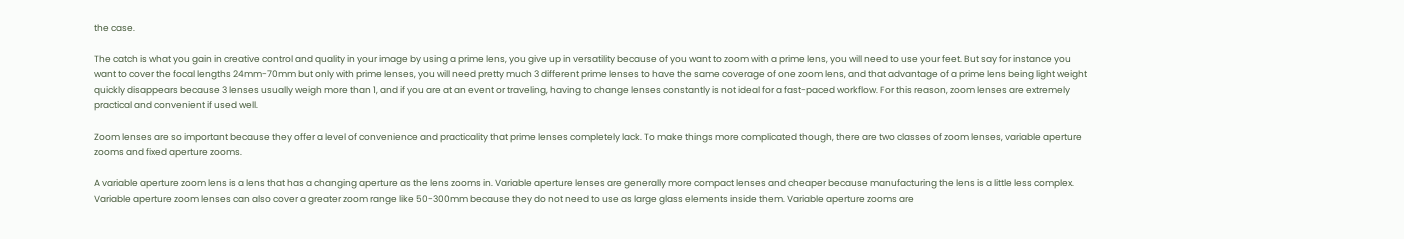the case.

The catch is what you gain in creative control and quality in your image by using a prime lens, you give up in versatility because of you want to zoom with a prime lens, you will need to use your feet. But say for instance you want to cover the focal lengths 24mm-70mm but only with prime lenses, you will need pretty much 3 different prime lenses to have the same coverage of one zoom lens, and that advantage of a prime lens being light weight quickly disappears because 3 lenses usually weigh more than 1, and if you are at an event or traveling, having to change lenses constantly is not ideal for a fast-paced workflow. For this reason, zoom lenses are extremely practical and convenient if used well.

Zoom lenses are so important because they offer a level of convenience and practicality that prime lenses completely lack. To make things more complicated though, there are two classes of zoom lenses, variable aperture zooms and fixed aperture zooms.

A variable aperture zoom lens is a lens that has a changing aperture as the lens zooms in. Variable aperture lenses are generally more compact lenses and cheaper because manufacturing the lens is a little less complex. Variable aperture zoom lenses can also cover a greater zoom range like 50-300mm because they do not need to use as large glass elements inside them. Variable aperture zooms are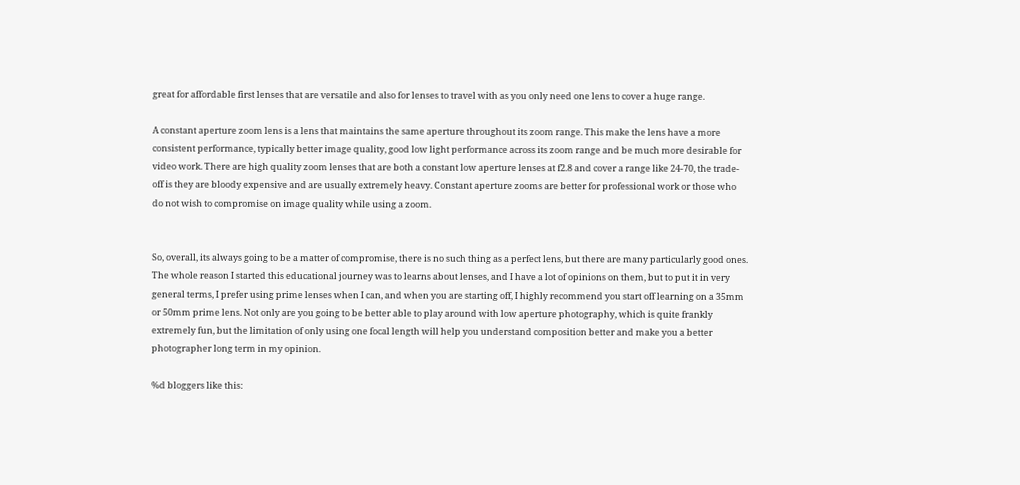great for affordable first lenses that are versatile and also for lenses to travel with as you only need one lens to cover a huge range.

A constant aperture zoom lens is a lens that maintains the same aperture throughout its zoom range. This make the lens have a more consistent performance, typically better image quality, good low light performance across its zoom range and be much more desirable for video work. There are high quality zoom lenses that are both a constant low aperture lenses at f2.8 and cover a range like 24-70, the trade-off is they are bloody expensive and are usually extremely heavy. Constant aperture zooms are better for professional work or those who do not wish to compromise on image quality while using a zoom.


So, overall, its always going to be a matter of compromise, there is no such thing as a perfect lens, but there are many particularly good ones. The whole reason I started this educational journey was to learns about lenses, and I have a lot of opinions on them, but to put it in very general terms, I prefer using prime lenses when I can, and when you are starting off, I highly recommend you start off learning on a 35mm or 50mm prime lens. Not only are you going to be better able to play around with low aperture photography, which is quite frankly extremely fun, but the limitation of only using one focal length will help you understand composition better and make you a better photographer long term in my opinion.

%d bloggers like this: